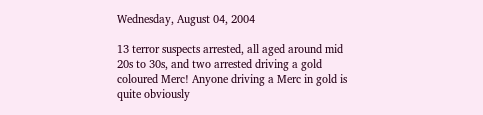Wednesday, August 04, 2004

13 terror suspects arrested, all aged around mid 20s to 30s, and two arrested driving a gold coloured Merc! Anyone driving a Merc in gold is quite obviously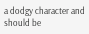a dodgy character and should be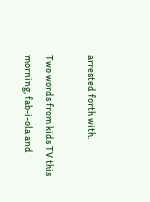arrested forth with.

Two words from kids TV this morning, fab-i-ola and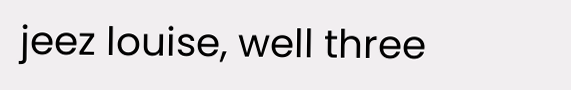jeez louise, well three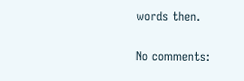words then.

No comments: